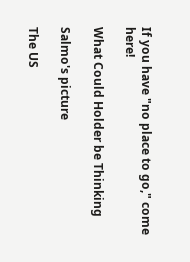If you have "no place to go," come here!

What Could Holder be Thinking

Salmo's picture

The US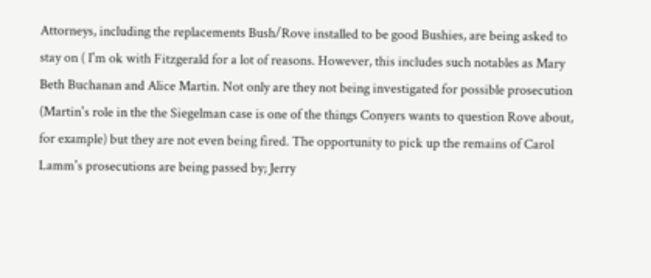Attorneys, including the replacements Bush/Rove installed to be good Bushies, are being asked to stay on ( I'm ok with Fitzgerald for a lot of reasons. However, this includes such notables as Mary Beth Buchanan and Alice Martin. Not only are they not being investigated for possible prosecution (Martin's role in the the Siegelman case is one of the things Conyers wants to question Rove about, for example) but they are not even being fired. The opportunity to pick up the remains of Carol Lamm's prosecutions are being passed by; Jerry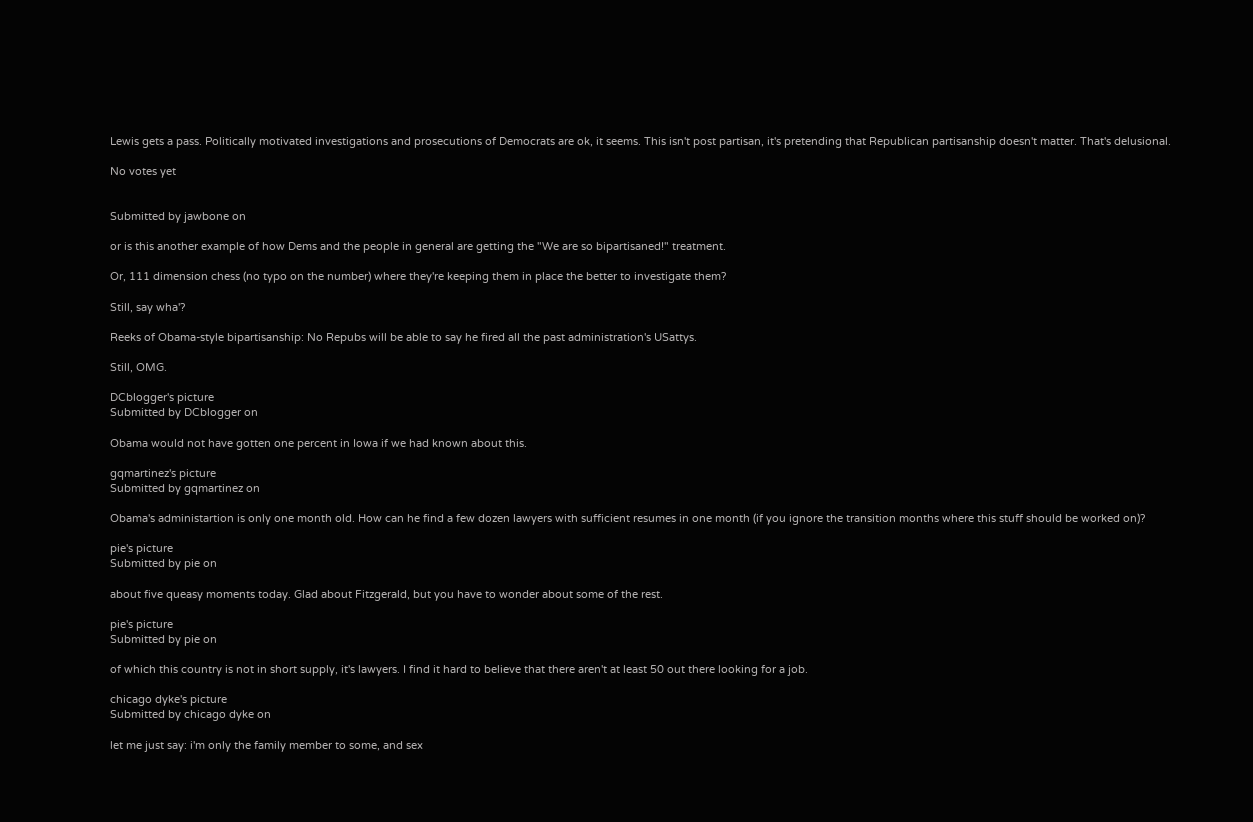Lewis gets a pass. Politically motivated investigations and prosecutions of Democrats are ok, it seems. This isn't post partisan, it's pretending that Republican partisanship doesn't matter. That's delusional.

No votes yet


Submitted by jawbone on

or is this another example of how Dems and the people in general are getting the "We are so bipartisaned!" treatment.

Or, 111 dimension chess (no typo on the number) where they're keeping them in place the better to investigate them?

Still, say wha'?

Reeks of Obama-style bipartisanship: No Repubs will be able to say he fired all the past administration's USattys.

Still, OMG.

DCblogger's picture
Submitted by DCblogger on

Obama would not have gotten one percent in Iowa if we had known about this.

gqmartinez's picture
Submitted by gqmartinez on

Obama's administartion is only one month old. How can he find a few dozen lawyers with sufficient resumes in one month (if you ignore the transition months where this stuff should be worked on)?

pie's picture
Submitted by pie on

about five queasy moments today. Glad about Fitzgerald, but you have to wonder about some of the rest.

pie's picture
Submitted by pie on

of which this country is not in short supply, it's lawyers. I find it hard to believe that there aren't at least 50 out there looking for a job.

chicago dyke's picture
Submitted by chicago dyke on

let me just say: i'm only the family member to some, and sex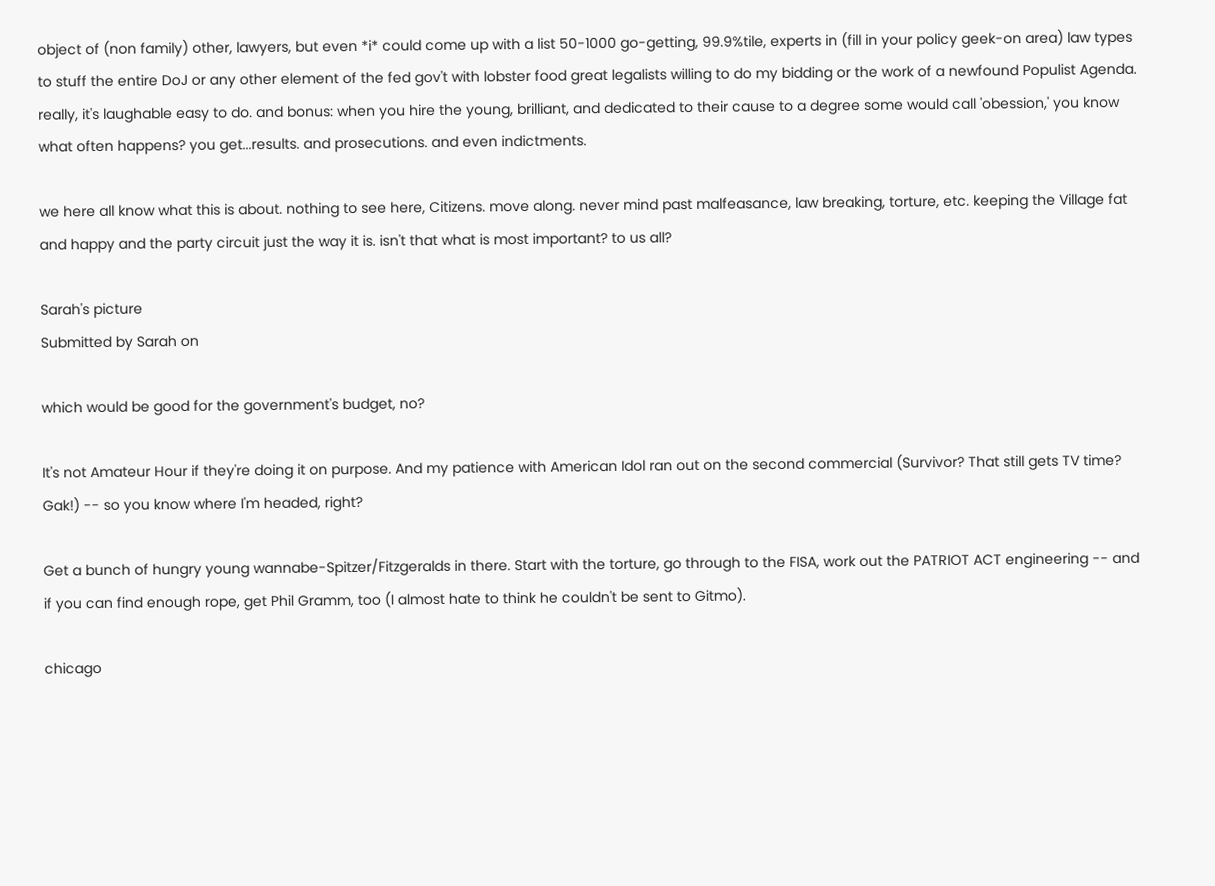object of (non family) other, lawyers, but even *i* could come up with a list 50-1000 go-getting, 99.9%tile, experts in (fill in your policy geek-on area) law types to stuff the entire DoJ or any other element of the fed gov't with lobster food great legalists willing to do my bidding or the work of a newfound Populist Agenda. really, it's laughable easy to do. and bonus: when you hire the young, brilliant, and dedicated to their cause to a degree some would call 'obession,' you know what often happens? you get...results. and prosecutions. and even indictments.

we here all know what this is about. nothing to see here, Citizens. move along. never mind past malfeasance, law breaking, torture, etc. keeping the Village fat and happy and the party circuit just the way it is. isn't that what is most important? to us all?

Sarah's picture
Submitted by Sarah on

which would be good for the government's budget, no?

It's not Amateur Hour if they're doing it on purpose. And my patience with American Idol ran out on the second commercial (Survivor? That still gets TV time? Gak!) -- so you know where I'm headed, right?

Get a bunch of hungry young wannabe-Spitzer/Fitzgeralds in there. Start with the torture, go through to the FISA, work out the PATRIOT ACT engineering -- and if you can find enough rope, get Phil Gramm, too (I almost hate to think he couldn't be sent to Gitmo).

chicago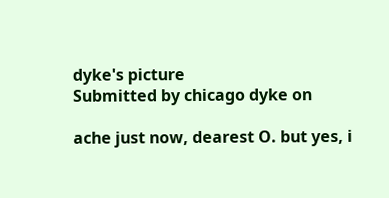dyke's picture
Submitted by chicago dyke on

ache just now, dearest O. but yes, i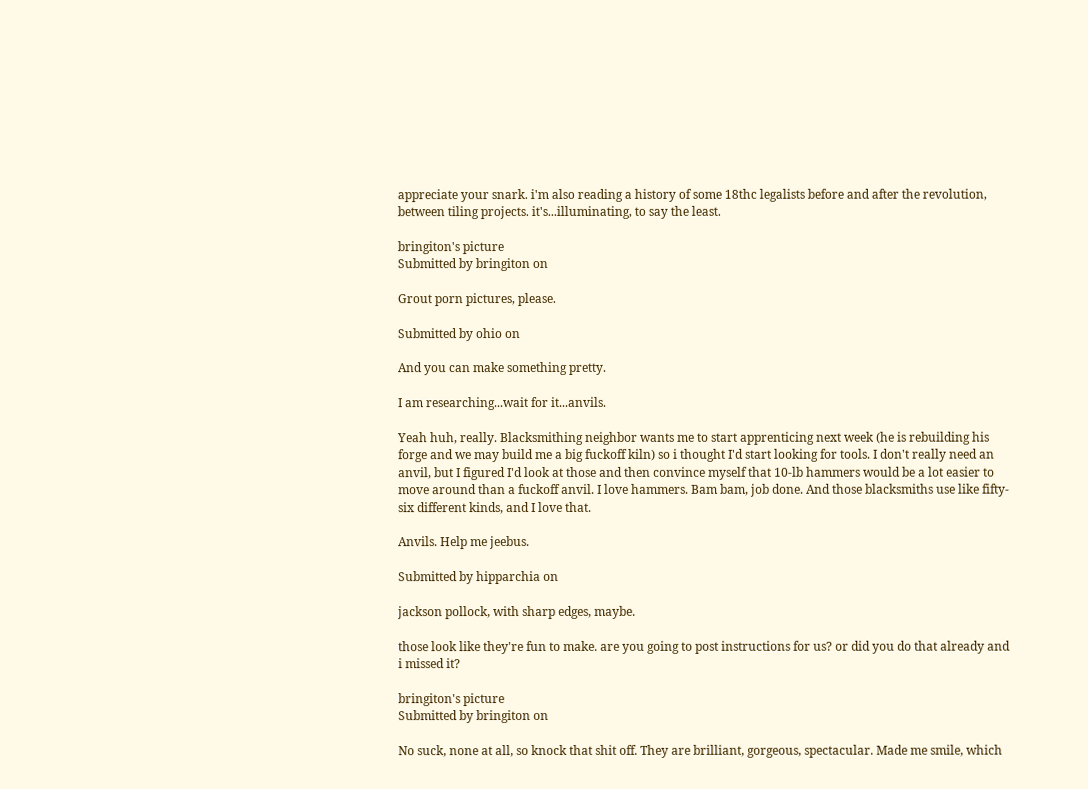appreciate your snark. i'm also reading a history of some 18thc legalists before and after the revolution, between tiling projects. it's...illuminating, to say the least.

bringiton's picture
Submitted by bringiton on

Grout porn pictures, please.

Submitted by ohio on

And you can make something pretty.

I am researching...wait for it...anvils.

Yeah huh, really. Blacksmithing neighbor wants me to start apprenticing next week (he is rebuilding his forge and we may build me a big fuckoff kiln) so i thought I'd start looking for tools. I don't really need an anvil, but I figured I'd look at those and then convince myself that 10-lb hammers would be a lot easier to move around than a fuckoff anvil. I love hammers. Bam bam, job done. And those blacksmiths use like fifty-six different kinds, and I love that.

Anvils. Help me jeebus.

Submitted by hipparchia on

jackson pollock, with sharp edges, maybe.

those look like they're fun to make. are you going to post instructions for us? or did you do that already and i missed it?

bringiton's picture
Submitted by bringiton on

No suck, none at all, so knock that shit off. They are brilliant, gorgeous, spectacular. Made me smile, which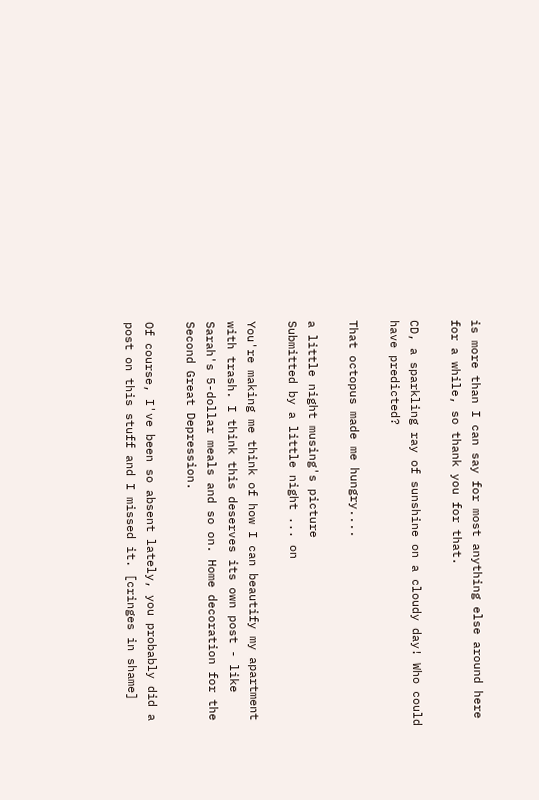is more than I can say for most anything else around here for a while, so thank you for that.

CD, a sparkling ray of sunshine on a cloudy day! Who could have predicted?

That octopus made me hungry....

a little night musing's picture
Submitted by a little night ... on

You're making me think of how I can beautify my apartment with trash. I think this deserves its own post - like Sarah's 5-dollar meals and so on. Home decoration for the Second Great Depression.

Of course, I've been so absent lately, you probably did a post on this stuff and I missed it. [cringes in shame]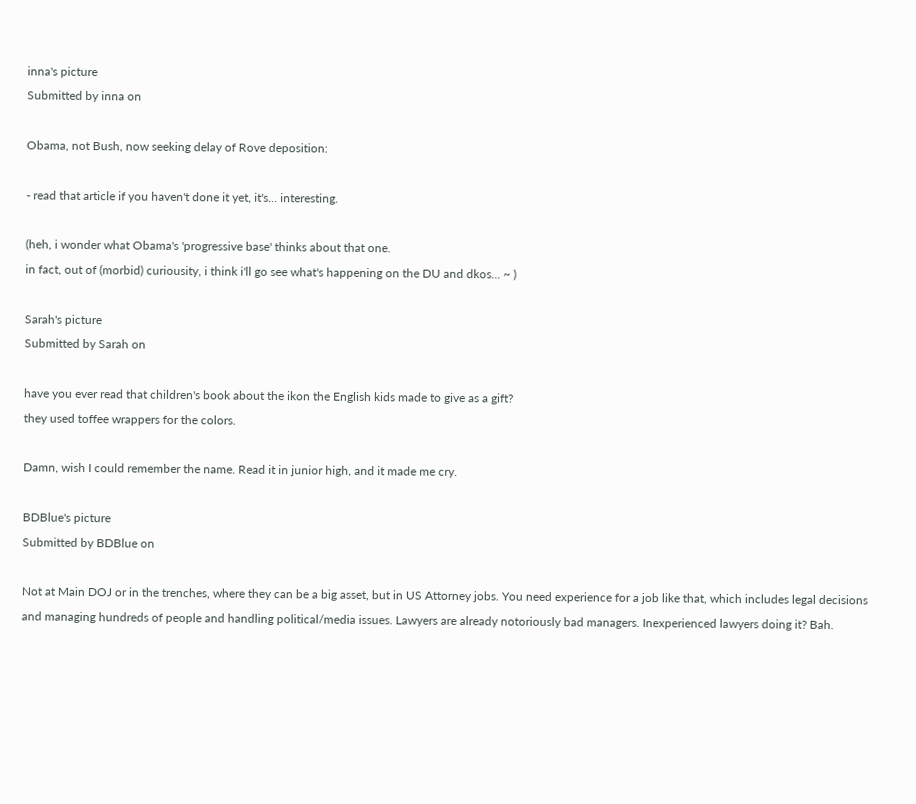inna's picture
Submitted by inna on

Obama, not Bush, now seeking delay of Rove deposition:

- read that article if you haven't done it yet, it's... interesting.

(heh, i wonder what Obama's 'progressive base' thinks about that one.
in fact, out of (morbid) curiousity, i think i'll go see what's happening on the DU and dkos... ~ )

Sarah's picture
Submitted by Sarah on

have you ever read that children's book about the ikon the English kids made to give as a gift?
they used toffee wrappers for the colors.

Damn, wish I could remember the name. Read it in junior high, and it made me cry.

BDBlue's picture
Submitted by BDBlue on

Not at Main DOJ or in the trenches, where they can be a big asset, but in US Attorney jobs. You need experience for a job like that, which includes legal decisions and managing hundreds of people and handling political/media issues. Lawyers are already notoriously bad managers. Inexperienced lawyers doing it? Bah.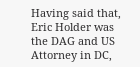Having said that, Eric Holder was the DAG and US Attorney in DC,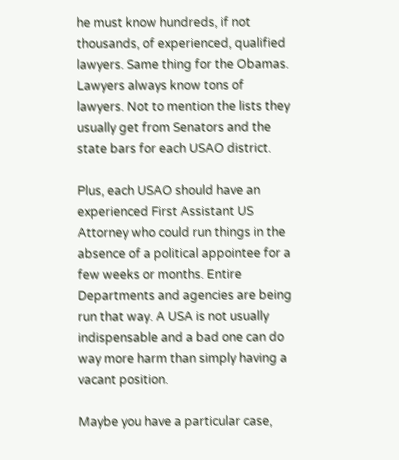he must know hundreds, if not thousands, of experienced, qualified lawyers. Same thing for the Obamas. Lawyers always know tons of lawyers. Not to mention the lists they usually get from Senators and the state bars for each USAO district.

Plus, each USAO should have an experienced First Assistant US Attorney who could run things in the absence of a political appointee for a few weeks or months. Entire Departments and agencies are being run that way. A USA is not usually indispensable and a bad one can do way more harm than simply having a vacant position.

Maybe you have a particular case,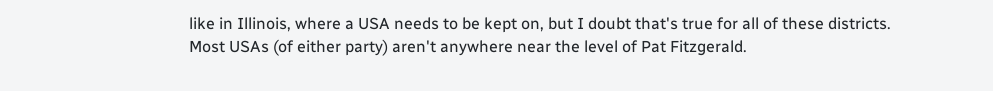like in Illinois, where a USA needs to be kept on, but I doubt that's true for all of these districts. Most USAs (of either party) aren't anywhere near the level of Pat Fitzgerald.